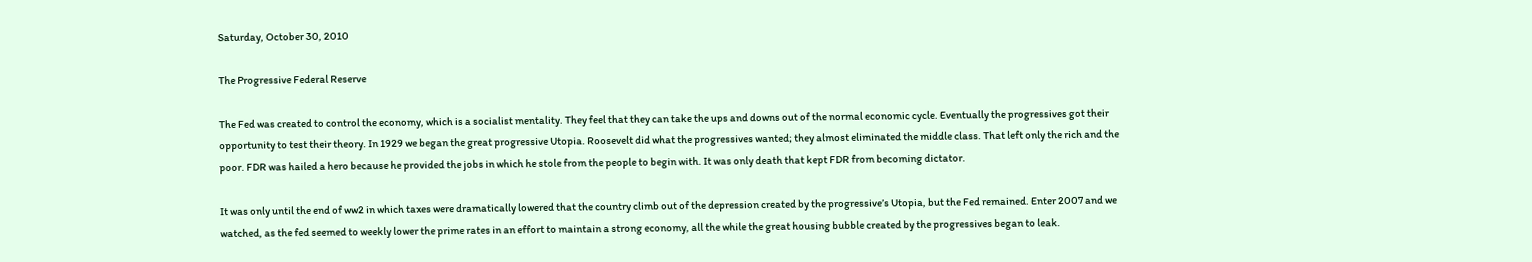Saturday, October 30, 2010

The Progressive Federal Reserve

The Fed was created to control the economy, which is a socialist mentality. They feel that they can take the ups and downs out of the normal economic cycle. Eventually the progressives got their opportunity to test their theory. In 1929 we began the great progressive Utopia. Roosevelt did what the progressives wanted; they almost eliminated the middle class. That left only the rich and the poor. FDR was hailed a hero because he provided the jobs in which he stole from the people to begin with. It was only death that kept FDR from becoming dictator.

It was only until the end of ww2 in which taxes were dramatically lowered that the country climb out of the depression created by the progressive’s Utopia, but the Fed remained. Enter 2007 and we watched, as the fed seemed to weekly lower the prime rates in an effort to maintain a strong economy, all the while the great housing bubble created by the progressives began to leak.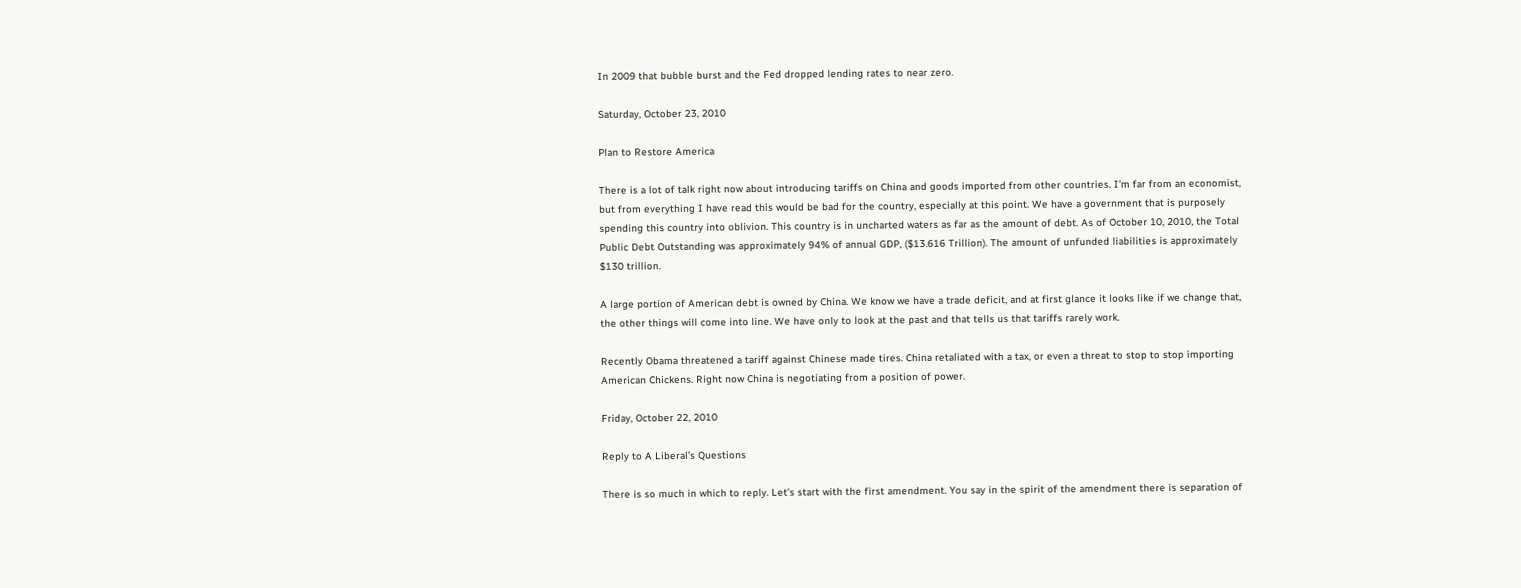In 2009 that bubble burst and the Fed dropped lending rates to near zero.

Saturday, October 23, 2010

Plan to Restore America

There is a lot of talk right now about introducing tariffs on China and goods imported from other countries. I’m far from an economist, but from everything I have read this would be bad for the country, especially at this point. We have a government that is purposely spending this country into oblivion. This country is in uncharted waters as far as the amount of debt. As of October 10, 2010, the Total Public Debt Outstanding was approximately 94% of annual GDP, ($13.616 Trillion). The amount of unfunded liabilities is approximately $130 trillion.

A large portion of American debt is owned by China. We know we have a trade deficit, and at first glance it looks like if we change that, the other things will come into line. We have only to look at the past and that tells us that tariffs rarely work.

Recently Obama threatened a tariff against Chinese made tires. China retaliated with a tax, or even a threat to stop to stop importing American Chickens. Right now China is negotiating from a position of power.

Friday, October 22, 2010

Reply to A Liberal’s Questions

There is so much in which to reply. Let’s start with the first amendment. You say in the spirit of the amendment there is separation of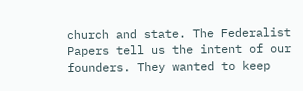church and state. The Federalist Papers tell us the intent of our founders. They wanted to keep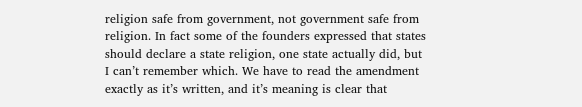religion safe from government, not government safe from religion. In fact some of the founders expressed that states should declare a state religion, one state actually did, but I can’t remember which. We have to read the amendment exactly as it’s written, and it’s meaning is clear that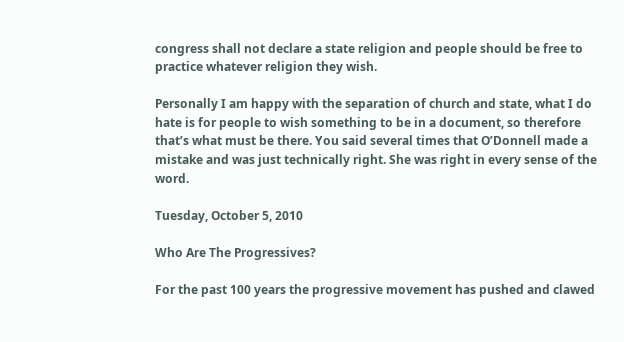congress shall not declare a state religion and people should be free to practice whatever religion they wish.

Personally I am happy with the separation of church and state, what I do hate is for people to wish something to be in a document, so therefore that’s what must be there. You said several times that O’Donnell made a mistake and was just technically right. She was right in every sense of the word.

Tuesday, October 5, 2010

Who Are The Progressives?

For the past 100 years the progressive movement has pushed and clawed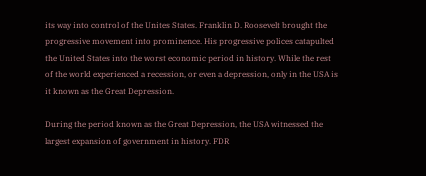its way into control of the Unites States. Franklin D. Roosevelt brought the progressive movement into prominence. His progressive polices catapulted the United States into the worst economic period in history. While the rest of the world experienced a recession, or even a depression, only in the USA is it known as the Great Depression.

During the period known as the Great Depression, the USA witnessed the largest expansion of government in history. FDR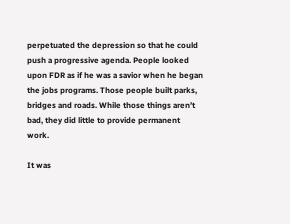perpetuated the depression so that he could push a progressive agenda. People looked upon FDR as if he was a savior when he began the jobs programs. Those people built parks, bridges and roads. While those things aren’t bad, they did little to provide permanent work.

It was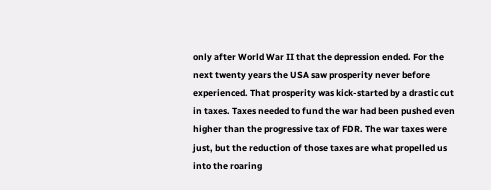only after World War II that the depression ended. For the next twenty years the USA saw prosperity never before experienced. That prosperity was kick-started by a drastic cut in taxes. Taxes needed to fund the war had been pushed even higher than the progressive tax of FDR. The war taxes were just, but the reduction of those taxes are what propelled us into the roaring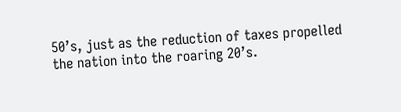50’s, just as the reduction of taxes propelled the nation into the roaring 20’s.